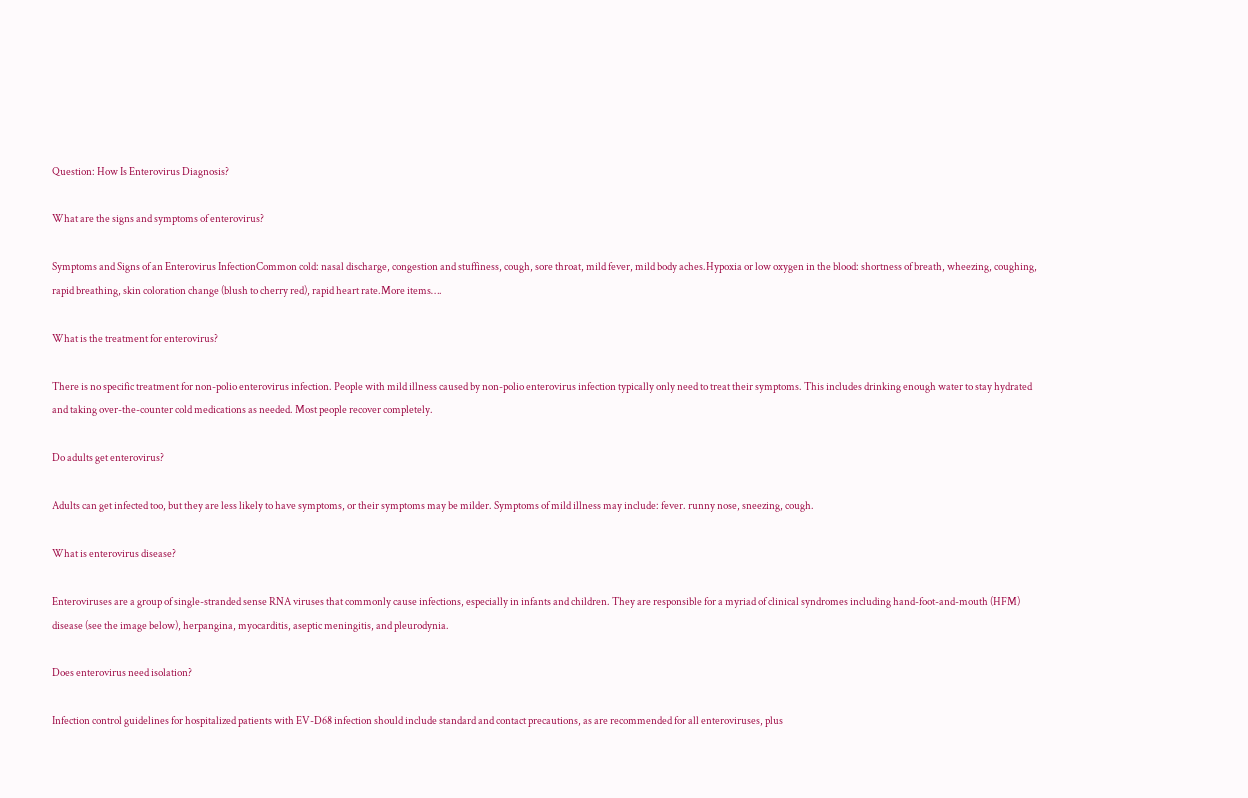Question: How Is Enterovirus Diagnosis?

What are the signs and symptoms of enterovirus?

Symptoms and Signs of an Enterovirus InfectionCommon cold: nasal discharge, congestion and stuffiness, cough, sore throat, mild fever, mild body aches.Hypoxia or low oxygen in the blood: shortness of breath, wheezing, coughing, rapid breathing, skin coloration change (blush to cherry red), rapid heart rate.More items….

What is the treatment for enterovirus?

There is no specific treatment for non-polio enterovirus infection. People with mild illness caused by non-polio enterovirus infection typically only need to treat their symptoms. This includes drinking enough water to stay hydrated and taking over-the-counter cold medications as needed. Most people recover completely.

Do adults get enterovirus?

Adults can get infected too, but they are less likely to have symptoms, or their symptoms may be milder. Symptoms of mild illness may include: fever. runny nose, sneezing, cough.

What is enterovirus disease?

Enteroviruses are a group of single-stranded sense RNA viruses that commonly cause infections, especially in infants and children. They are responsible for a myriad of clinical syndromes including hand-foot-and-mouth (HFM) disease (see the image below), herpangina, myocarditis, aseptic meningitis, and pleurodynia.

Does enterovirus need isolation?

Infection control guidelines for hospitalized patients with EV-D68 infection should include standard and contact precautions, as are recommended for all enteroviruses, plus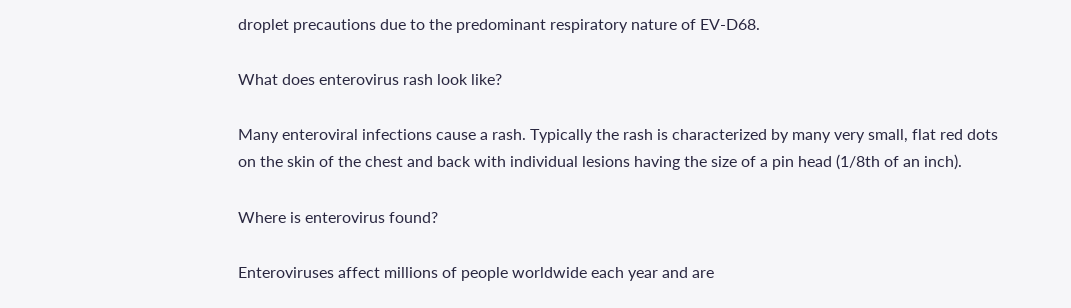droplet precautions due to the predominant respiratory nature of EV-D68.

What does enterovirus rash look like?

Many enteroviral infections cause a rash. Typically the rash is characterized by many very small, flat red dots on the skin of the chest and back with individual lesions having the size of a pin head (1/8th of an inch).

Where is enterovirus found?

Enteroviruses affect millions of people worldwide each year and are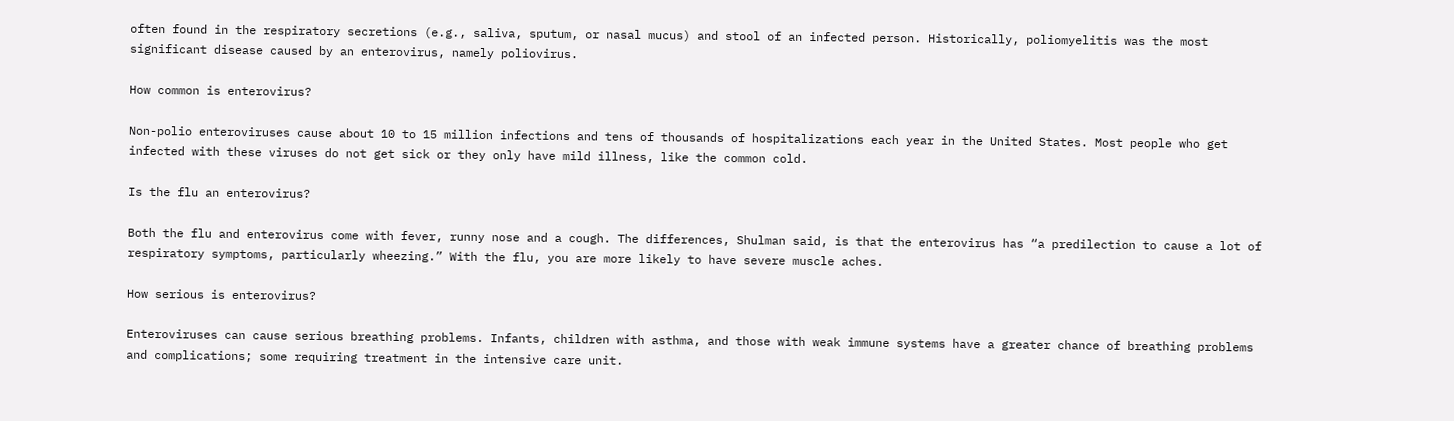often found in the respiratory secretions (e.g., saliva, sputum, or nasal mucus) and stool of an infected person. Historically, poliomyelitis was the most significant disease caused by an enterovirus, namely poliovirus.

How common is enterovirus?

Non-polio enteroviruses cause about 10 to 15 million infections and tens of thousands of hospitalizations each year in the United States. Most people who get infected with these viruses do not get sick or they only have mild illness, like the common cold.

Is the flu an enterovirus?

Both the flu and enterovirus come with fever, runny nose and a cough. The differences, Shulman said, is that the enterovirus has “a predilection to cause a lot of respiratory symptoms, particularly wheezing.” With the flu, you are more likely to have severe muscle aches.

How serious is enterovirus?

Enteroviruses can cause serious breathing problems. Infants, children with asthma, and those with weak immune systems have a greater chance of breathing problems and complications; some requiring treatment in the intensive care unit.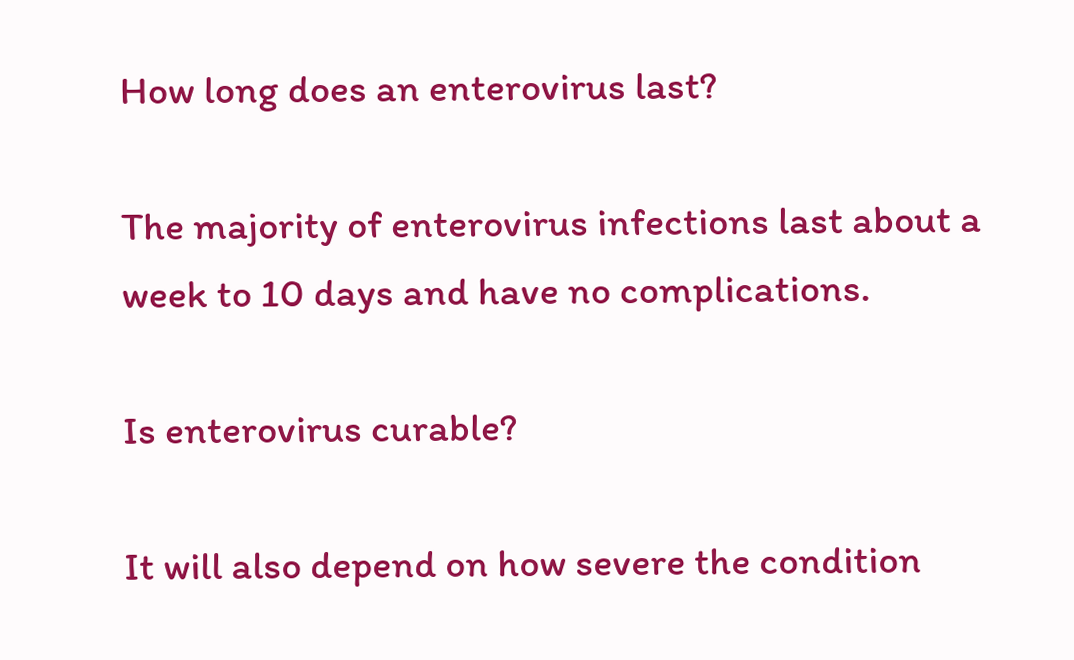How long does an enterovirus last?

The majority of enterovirus infections last about a week to 10 days and have no complications.

Is enterovirus curable?

It will also depend on how severe the condition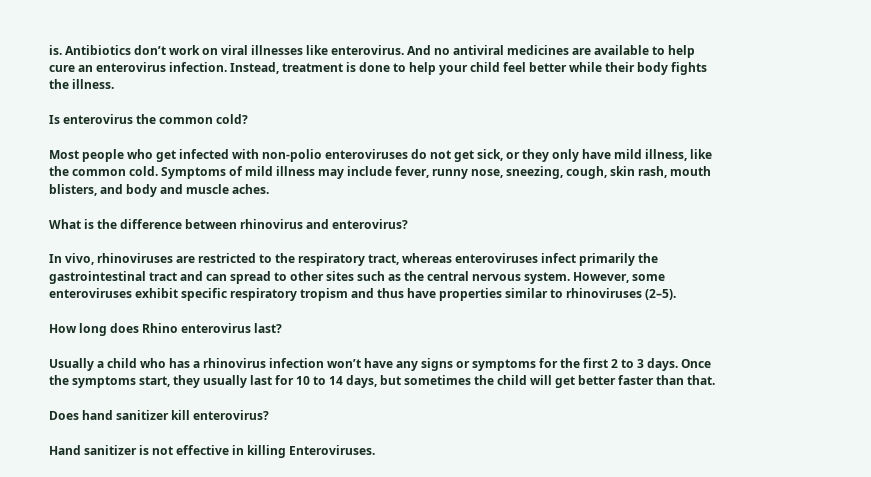is. Antibiotics don’t work on viral illnesses like enterovirus. And no antiviral medicines are available to help cure an enterovirus infection. Instead, treatment is done to help your child feel better while their body fights the illness.

Is enterovirus the common cold?

Most people who get infected with non-polio enteroviruses do not get sick, or they only have mild illness, like the common cold. Symptoms of mild illness may include fever, runny nose, sneezing, cough, skin rash, mouth blisters, and body and muscle aches.

What is the difference between rhinovirus and enterovirus?

In vivo, rhinoviruses are restricted to the respiratory tract, whereas enteroviruses infect primarily the gastrointestinal tract and can spread to other sites such as the central nervous system. However, some enteroviruses exhibit specific respiratory tropism and thus have properties similar to rhinoviruses (2–5).

How long does Rhino enterovirus last?

Usually a child who has a rhinovirus infection won’t have any signs or symptoms for the first 2 to 3 days. Once the symptoms start, they usually last for 10 to 14 days, but sometimes the child will get better faster than that.

Does hand sanitizer kill enterovirus?

Hand sanitizer is not effective in killing Enteroviruses.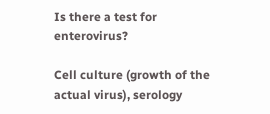Is there a test for enterovirus?

Cell culture (growth of the actual virus), serology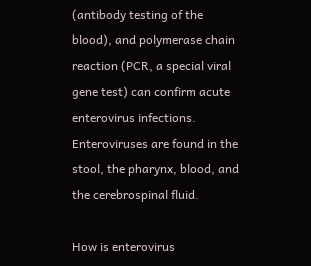(antibody testing of the blood), and polymerase chain reaction (PCR, a special viral gene test) can confirm acute enterovirus infections. Enteroviruses are found in the stool, the pharynx, blood, and the cerebrospinal fluid.

How is enterovirus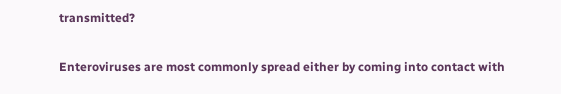transmitted?

Enteroviruses are most commonly spread either by coming into contact with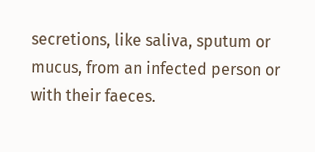secretions, like saliva, sputum or mucus, from an infected person or with their faeces.